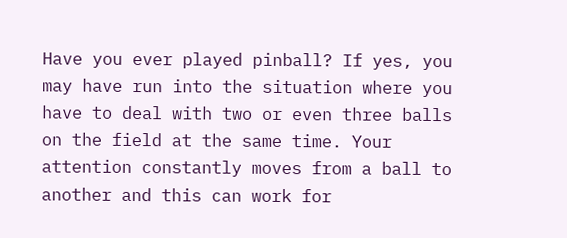Have you ever played pinball? If yes, you may have run into the situation where you have to deal with two or even three balls on the field at the same time. Your attention constantly moves from a ball to another and this can work for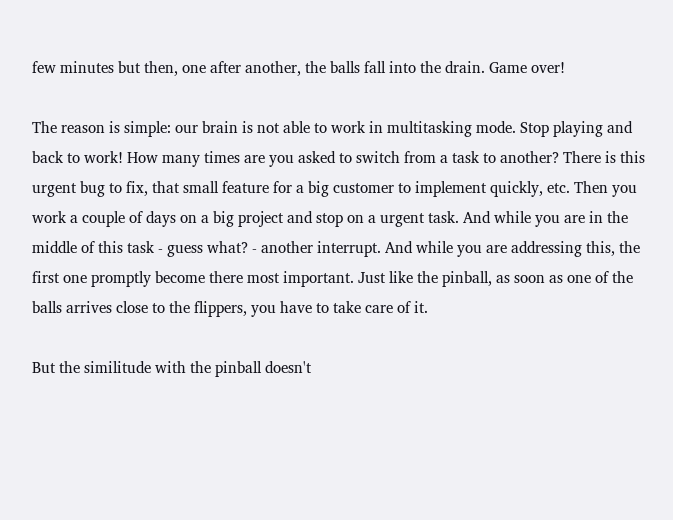few minutes but then, one after another, the balls fall into the drain. Game over!

The reason is simple: our brain is not able to work in multitasking mode. Stop playing and back to work! How many times are you asked to switch from a task to another? There is this urgent bug to fix, that small feature for a big customer to implement quickly, etc. Then you work a couple of days on a big project and stop on a urgent task. And while you are in the middle of this task - guess what? - another interrupt. And while you are addressing this, the first one promptly become there most important. Just like the pinball, as soon as one of the balls arrives close to the flippers, you have to take care of it.

But the similitude with the pinball doesn't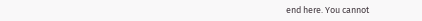end here. You cannot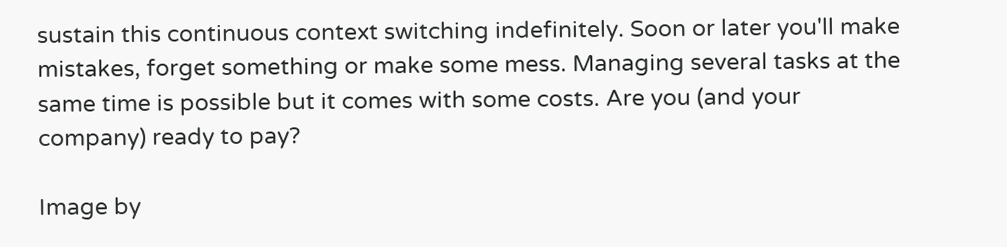sustain this continuous context switching indefinitely. Soon or later you'll make mistakes, forget something or make some mess. Managing several tasks at the same time is possible but it comes with some costs. Are you (and your company) ready to pay?

Image by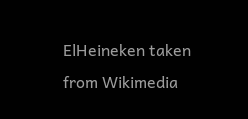ElHeineken taken from Wikimedia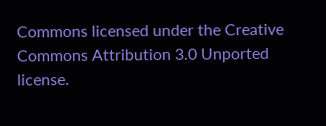Commons licensed under the Creative Commons Attribution 3.0 Unported license.